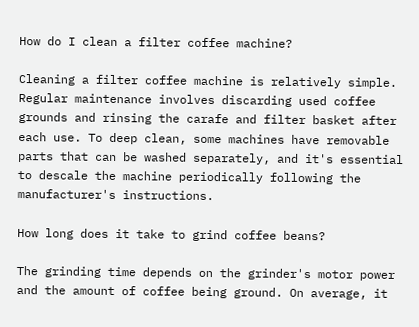How do I clean a filter coffee machine?

Cleaning a filter coffee machine is relatively simple. Regular maintenance involves discarding used coffee grounds and rinsing the carafe and filter basket after each use. To deep clean, some machines have removable parts that can be washed separately, and it's essential to descale the machine periodically following the manufacturer's instructions.

How long does it take to grind coffee beans?

The grinding time depends on the grinder's motor power and the amount of coffee being ground. On average, it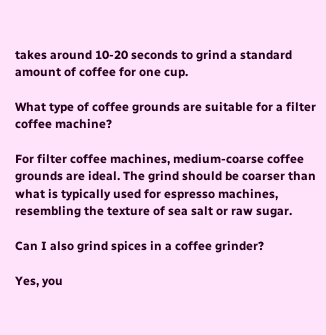takes around 10-20 seconds to grind a standard amount of coffee for one cup.

What type of coffee grounds are suitable for a filter coffee machine?

For filter coffee machines, medium-coarse coffee grounds are ideal. The grind should be coarser than what is typically used for espresso machines, resembling the texture of sea salt or raw sugar.

Can I also grind spices in a coffee grinder?

Yes, you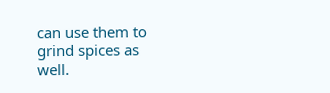can use them to grind spices as well.